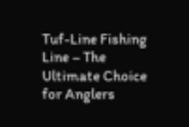Tuf-Line Fishing Line – The Ultimate Choice for Anglers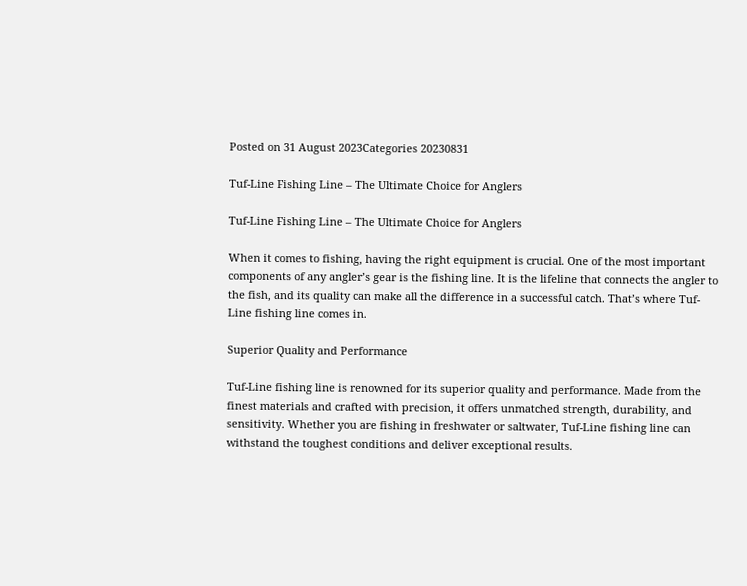Posted on 31 August 2023Categories 20230831

Tuf-Line Fishing Line – The Ultimate Choice for Anglers

Tuf-Line Fishing Line – The Ultimate Choice for Anglers

When it comes to fishing, having the right equipment is crucial. One of the most important components of any angler’s gear is the fishing line. It is the lifeline that connects the angler to the fish, and its quality can make all the difference in a successful catch. That’s where Tuf-Line fishing line comes in.

Superior Quality and Performance

Tuf-Line fishing line is renowned for its superior quality and performance. Made from the finest materials and crafted with precision, it offers unmatched strength, durability, and sensitivity. Whether you are fishing in freshwater or saltwater, Tuf-Line fishing line can withstand the toughest conditions and deliver exceptional results.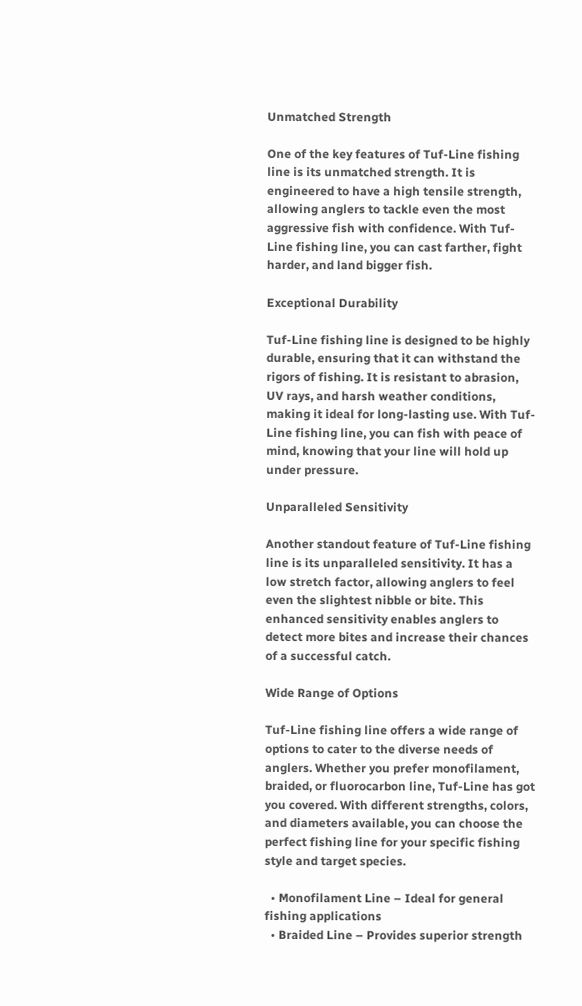Unmatched Strength

One of the key features of Tuf-Line fishing line is its unmatched strength. It is engineered to have a high tensile strength, allowing anglers to tackle even the most aggressive fish with confidence. With Tuf-Line fishing line, you can cast farther, fight harder, and land bigger fish.

Exceptional Durability

Tuf-Line fishing line is designed to be highly durable, ensuring that it can withstand the rigors of fishing. It is resistant to abrasion, UV rays, and harsh weather conditions, making it ideal for long-lasting use. With Tuf-Line fishing line, you can fish with peace of mind, knowing that your line will hold up under pressure.

Unparalleled Sensitivity

Another standout feature of Tuf-Line fishing line is its unparalleled sensitivity. It has a low stretch factor, allowing anglers to feel even the slightest nibble or bite. This enhanced sensitivity enables anglers to detect more bites and increase their chances of a successful catch.

Wide Range of Options

Tuf-Line fishing line offers a wide range of options to cater to the diverse needs of anglers. Whether you prefer monofilament, braided, or fluorocarbon line, Tuf-Line has got you covered. With different strengths, colors, and diameters available, you can choose the perfect fishing line for your specific fishing style and target species.

  • Monofilament Line – Ideal for general fishing applications
  • Braided Line – Provides superior strength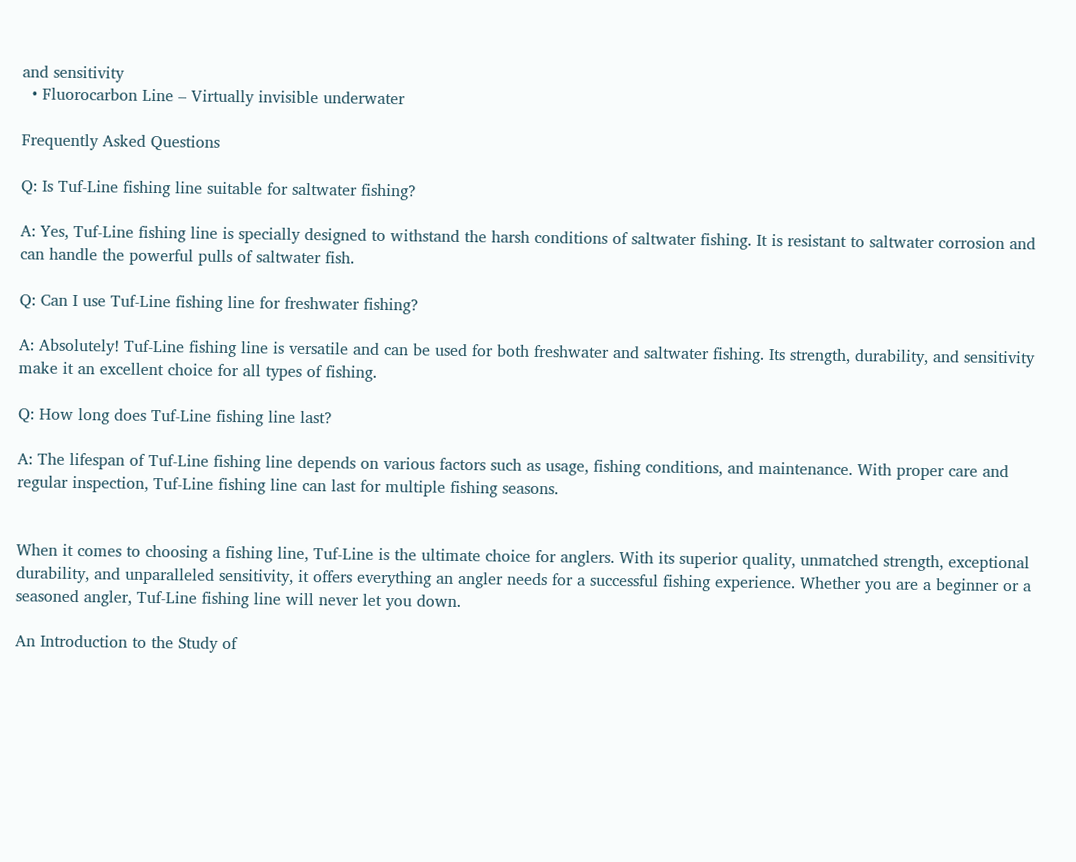and sensitivity
  • Fluorocarbon Line – Virtually invisible underwater

Frequently Asked Questions

Q: Is Tuf-Line fishing line suitable for saltwater fishing?

A: Yes, Tuf-Line fishing line is specially designed to withstand the harsh conditions of saltwater fishing. It is resistant to saltwater corrosion and can handle the powerful pulls of saltwater fish.

Q: Can I use Tuf-Line fishing line for freshwater fishing?

A: Absolutely! Tuf-Line fishing line is versatile and can be used for both freshwater and saltwater fishing. Its strength, durability, and sensitivity make it an excellent choice for all types of fishing.

Q: How long does Tuf-Line fishing line last?

A: The lifespan of Tuf-Line fishing line depends on various factors such as usage, fishing conditions, and maintenance. With proper care and regular inspection, Tuf-Line fishing line can last for multiple fishing seasons.


When it comes to choosing a fishing line, Tuf-Line is the ultimate choice for anglers. With its superior quality, unmatched strength, exceptional durability, and unparalleled sensitivity, it offers everything an angler needs for a successful fishing experience. Whether you are a beginner or a seasoned angler, Tuf-Line fishing line will never let you down.

An Introduction to the Study of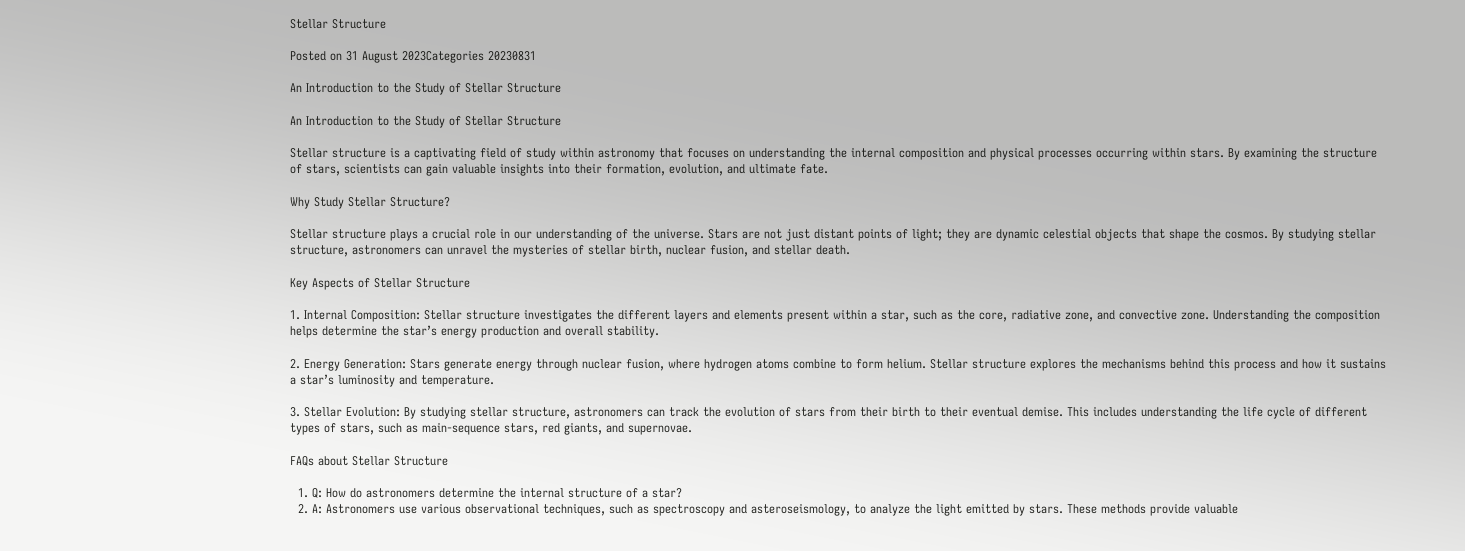Stellar Structure

Posted on 31 August 2023Categories 20230831

An Introduction to the Study of Stellar Structure

An Introduction to the Study of Stellar Structure

Stellar structure is a captivating field of study within astronomy that focuses on understanding the internal composition and physical processes occurring within stars. By examining the structure of stars, scientists can gain valuable insights into their formation, evolution, and ultimate fate.

Why Study Stellar Structure?

Stellar structure plays a crucial role in our understanding of the universe. Stars are not just distant points of light; they are dynamic celestial objects that shape the cosmos. By studying stellar structure, astronomers can unravel the mysteries of stellar birth, nuclear fusion, and stellar death.

Key Aspects of Stellar Structure

1. Internal Composition: Stellar structure investigates the different layers and elements present within a star, such as the core, radiative zone, and convective zone. Understanding the composition helps determine the star’s energy production and overall stability.

2. Energy Generation: Stars generate energy through nuclear fusion, where hydrogen atoms combine to form helium. Stellar structure explores the mechanisms behind this process and how it sustains a star’s luminosity and temperature.

3. Stellar Evolution: By studying stellar structure, astronomers can track the evolution of stars from their birth to their eventual demise. This includes understanding the life cycle of different types of stars, such as main-sequence stars, red giants, and supernovae.

FAQs about Stellar Structure

  1. Q: How do astronomers determine the internal structure of a star?
  2. A: Astronomers use various observational techniques, such as spectroscopy and asteroseismology, to analyze the light emitted by stars. These methods provide valuable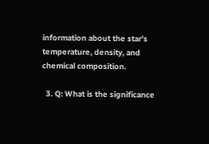information about the star’s temperature, density, and chemical composition.

  3. Q: What is the significance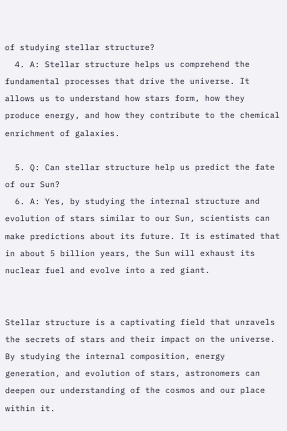of studying stellar structure?
  4. A: Stellar structure helps us comprehend the fundamental processes that drive the universe. It allows us to understand how stars form, how they produce energy, and how they contribute to the chemical enrichment of galaxies.

  5. Q: Can stellar structure help us predict the fate of our Sun?
  6. A: Yes, by studying the internal structure and evolution of stars similar to our Sun, scientists can make predictions about its future. It is estimated that in about 5 billion years, the Sun will exhaust its nuclear fuel and evolve into a red giant.


Stellar structure is a captivating field that unravels the secrets of stars and their impact on the universe. By studying the internal composition, energy generation, and evolution of stars, astronomers can deepen our understanding of the cosmos and our place within it.